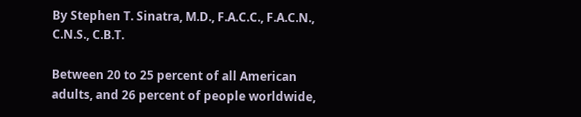By Stephen T. Sinatra, M.D., F.A.C.C., F.A.C.N., C.N.S., C.B.T.

Between 20 to 25 percent of all American adults, and 26 percent of people worldwide,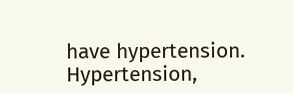have hypertension. Hypertension,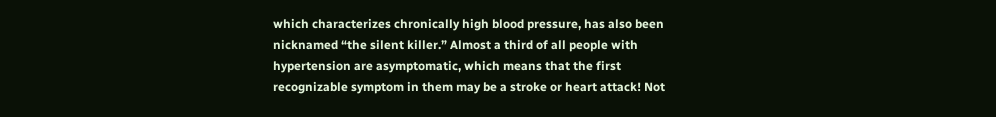which characterizes chronically high blood pressure, has also been nicknamed “the silent killer.” Almost a third of all people with hypertension are asymptomatic, which means that the first recognizable symptom in them may be a stroke or heart attack! Not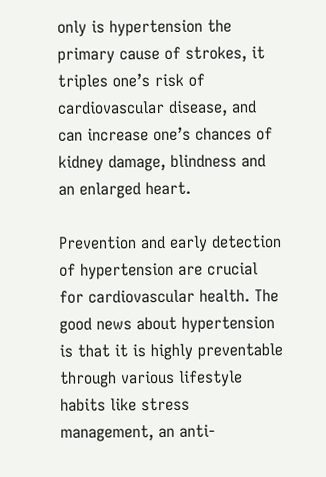only is hypertension the primary cause of strokes, it triples one’s risk of cardiovascular disease, and can increase one’s chances of kidney damage, blindness and an enlarged heart.

Prevention and early detection of hypertension are crucial for cardiovascular health. The good news about hypertension is that it is highly preventable through various lifestyle habits like stress management, an anti-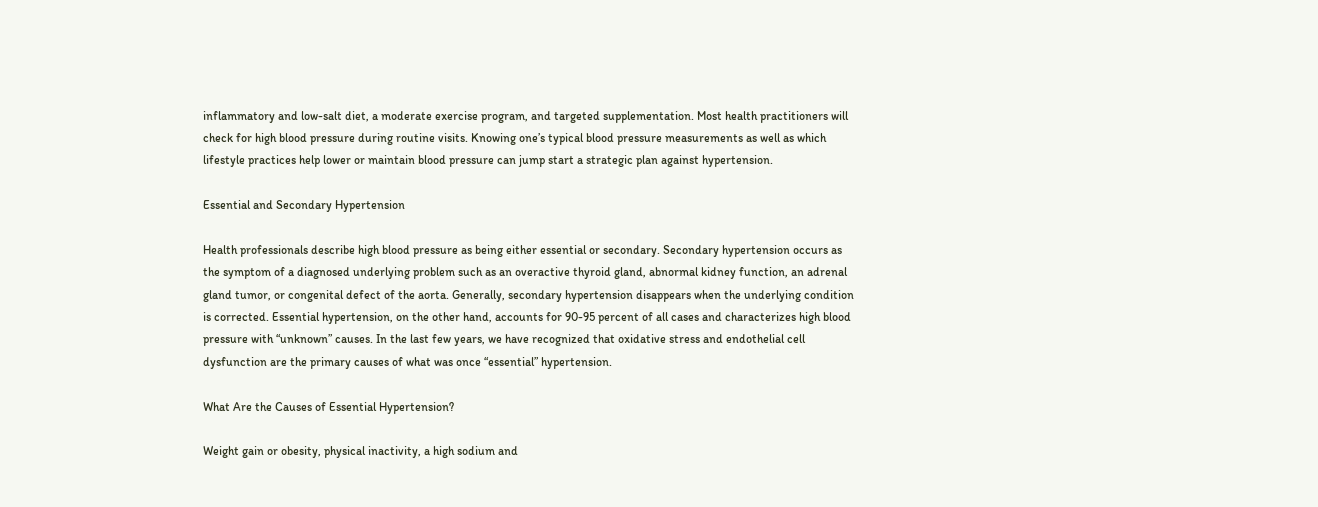inflammatory and low-salt diet, a moderate exercise program, and targeted supplementation. Most health practitioners will check for high blood pressure during routine visits. Knowing one’s typical blood pressure measurements as well as which lifestyle practices help lower or maintain blood pressure can jump start a strategic plan against hypertension.

Essential and Secondary Hypertension

Health professionals describe high blood pressure as being either essential or secondary. Secondary hypertension occurs as the symptom of a diagnosed underlying problem such as an overactive thyroid gland, abnormal kidney function, an adrenal gland tumor, or congenital defect of the aorta. Generally, secondary hypertension disappears when the underlying condition is corrected. Essential hypertension, on the other hand, accounts for 90-95 percent of all cases and characterizes high blood pressure with “unknown” causes. In the last few years, we have recognized that oxidative stress and endothelial cell dysfunction are the primary causes of what was once “essential” hypertension.

What Are the Causes of Essential Hypertension?

Weight gain or obesity, physical inactivity, a high sodium and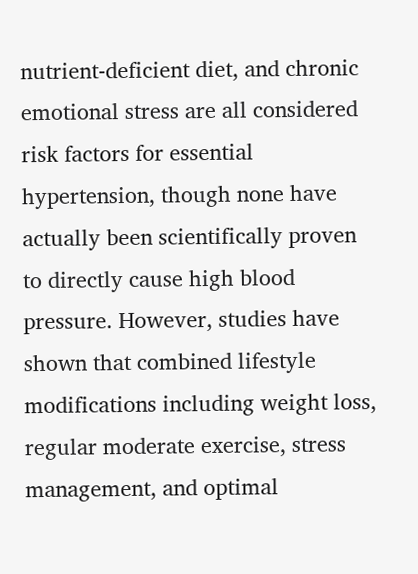nutrient-deficient diet, and chronic emotional stress are all considered risk factors for essential hypertension, though none have actually been scientifically proven to directly cause high blood pressure. However, studies have shown that combined lifestyle modifications including weight loss, regular moderate exercise, stress management, and optimal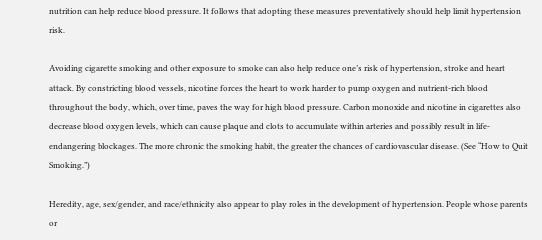nutrition can help reduce blood pressure. It follows that adopting these measures preventatively should help limit hypertension risk.

Avoiding cigarette smoking and other exposure to smoke can also help reduce one’s risk of hypertension, stroke and heart attack. By constricting blood vessels, nicotine forces the heart to work harder to pump oxygen and nutrient-rich blood throughout the body, which, over time, paves the way for high blood pressure. Carbon monoxide and nicotine in cigarettes also decrease blood oxygen levels, which can cause plaque and clots to accumulate within arteries and possibly result in life-endangering blockages. The more chronic the smoking habit, the greater the chances of cardiovascular disease. (See “How to Quit Smoking.”)

Heredity, age, sex/gender, and race/ethnicity also appear to play roles in the development of hypertension. People whose parents or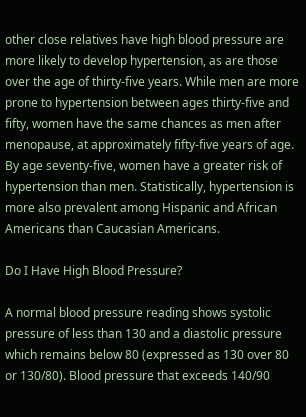other close relatives have high blood pressure are more likely to develop hypertension, as are those over the age of thirty-five years. While men are more prone to hypertension between ages thirty-five and fifty, women have the same chances as men after menopause, at approximately fifty-five years of age. By age seventy-five, women have a greater risk of hypertension than men. Statistically, hypertension is more also prevalent among Hispanic and African Americans than Caucasian Americans.

Do I Have High Blood Pressure?

A normal blood pressure reading shows systolic pressure of less than 130 and a diastolic pressure which remains below 80 (expressed as 130 over 80 or 130/80). Blood pressure that exceeds 140/90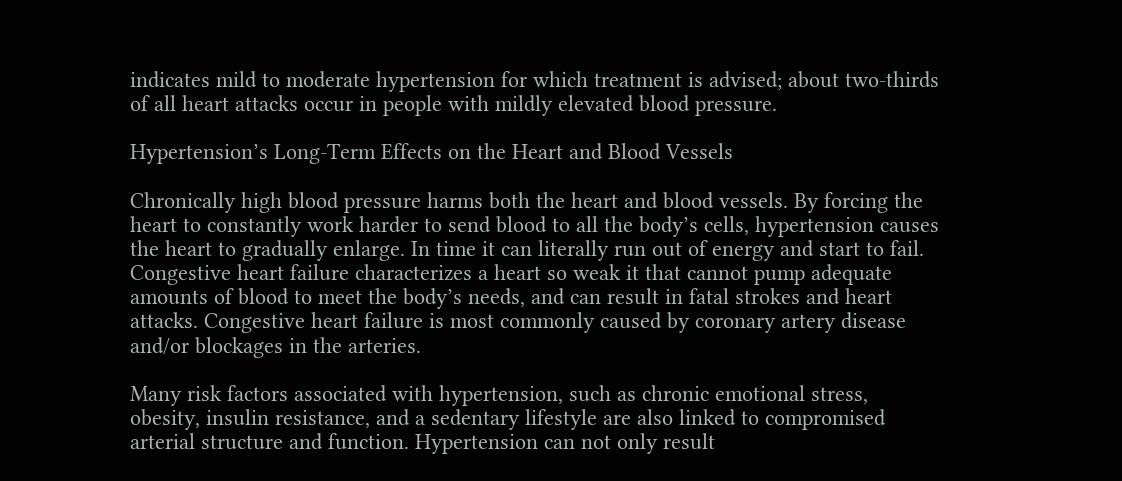indicates mild to moderate hypertension for which treatment is advised; about two-thirds of all heart attacks occur in people with mildly elevated blood pressure.

Hypertension’s Long-Term Effects on the Heart and Blood Vessels

Chronically high blood pressure harms both the heart and blood vessels. By forcing the heart to constantly work harder to send blood to all the body’s cells, hypertension causes the heart to gradually enlarge. In time it can literally run out of energy and start to fail. Congestive heart failure characterizes a heart so weak it that cannot pump adequate amounts of blood to meet the body’s needs, and can result in fatal strokes and heart attacks. Congestive heart failure is most commonly caused by coronary artery disease and/or blockages in the arteries.

Many risk factors associated with hypertension, such as chronic emotional stress, obesity, insulin resistance, and a sedentary lifestyle are also linked to compromised arterial structure and function. Hypertension can not only result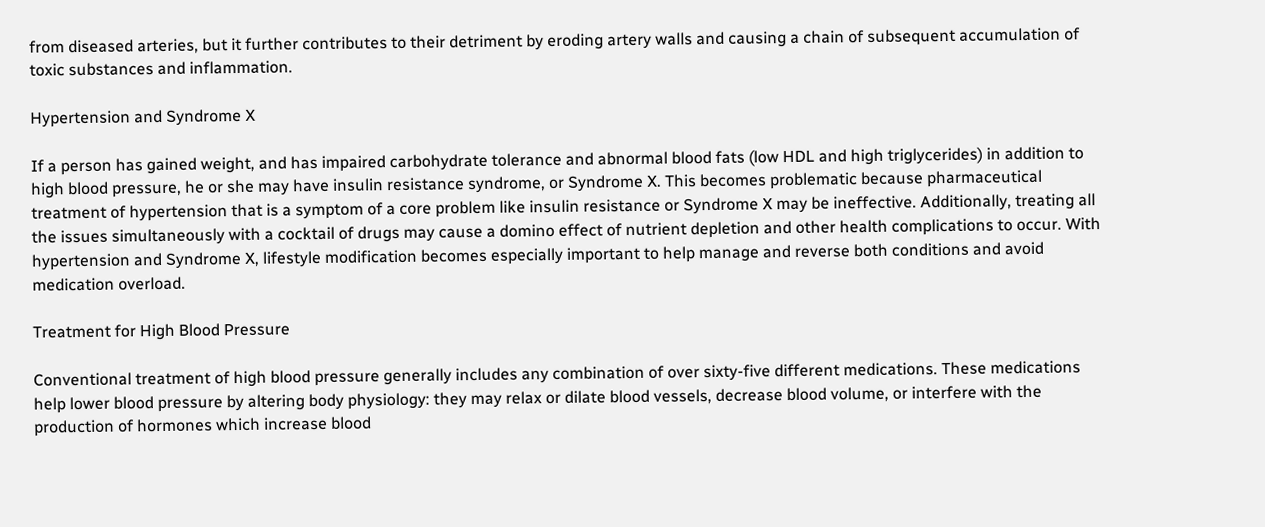from diseased arteries, but it further contributes to their detriment by eroding artery walls and causing a chain of subsequent accumulation of toxic substances and inflammation.

Hypertension and Syndrome X

If a person has gained weight, and has impaired carbohydrate tolerance and abnormal blood fats (low HDL and high triglycerides) in addition to high blood pressure, he or she may have insulin resistance syndrome, or Syndrome X. This becomes problematic because pharmaceutical treatment of hypertension that is a symptom of a core problem like insulin resistance or Syndrome X may be ineffective. Additionally, treating all the issues simultaneously with a cocktail of drugs may cause a domino effect of nutrient depletion and other health complications to occur. With hypertension and Syndrome X, lifestyle modification becomes especially important to help manage and reverse both conditions and avoid medication overload.

Treatment for High Blood Pressure

Conventional treatment of high blood pressure generally includes any combination of over sixty-five different medications. These medications help lower blood pressure by altering body physiology: they may relax or dilate blood vessels, decrease blood volume, or interfere with the production of hormones which increase blood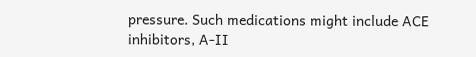pressure. Such medications might include ACE inhibitors, A-II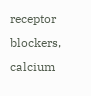receptor blockers, calcium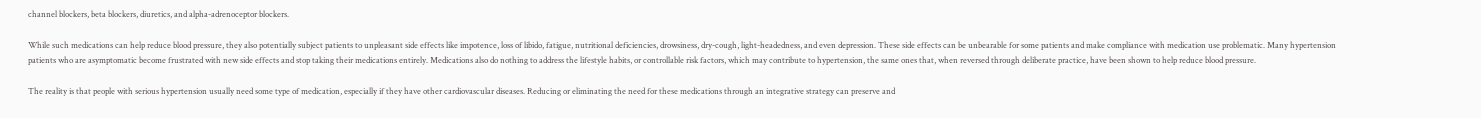channel blockers, beta blockers, diuretics, and alpha-adrenoceptor blockers.

While such medications can help reduce blood pressure, they also potentially subject patients to unpleasant side effects like impotence, loss of libido, fatigue, nutritional deficiencies, drowsiness, dry-cough, light-headedness, and even depression. These side effects can be unbearable for some patients and make compliance with medication use problematic. Many hypertension patients who are asymptomatic become frustrated with new side effects and stop taking their medications entirely. Medications also do nothing to address the lifestyle habits, or controllable risk factors, which may contribute to hypertension, the same ones that, when reversed through deliberate practice, have been shown to help reduce blood pressure.

The reality is that people with serious hypertension usually need some type of medication, especially if they have other cardiovascular diseases. Reducing or eliminating the need for these medications through an integrative strategy can preserve and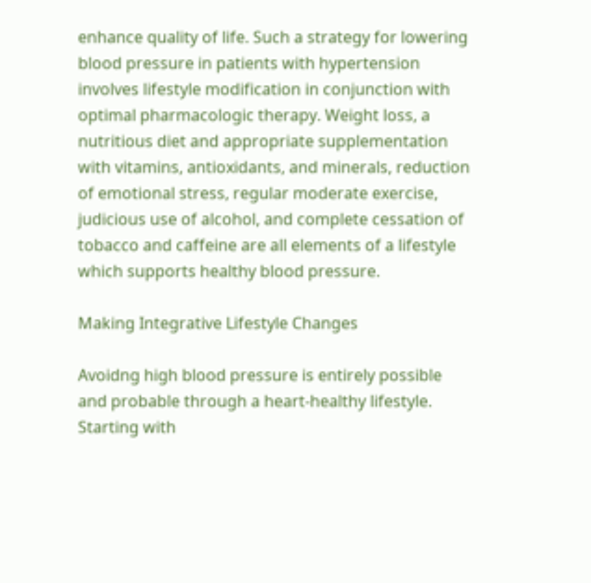enhance quality of life. Such a strategy for lowering blood pressure in patients with hypertension involves lifestyle modification in conjunction with optimal pharmacologic therapy. Weight loss, a nutritious diet and appropriate supplementation with vitamins, antioxidants, and minerals, reduction of emotional stress, regular moderate exercise, judicious use of alcohol, and complete cessation of tobacco and caffeine are all elements of a lifestyle which supports healthy blood pressure.

Making Integrative Lifestyle Changes

Avoidng high blood pressure is entirely possible and probable through a heart-healthy lifestyle. Starting with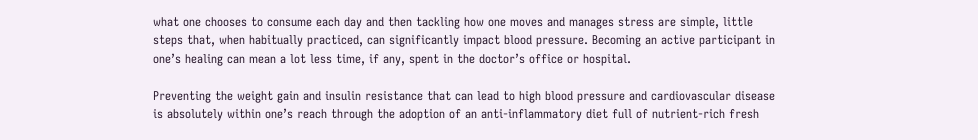what one chooses to consume each day and then tackling how one moves and manages stress are simple, little steps that, when habitually practiced, can significantly impact blood pressure. Becoming an active participant in one’s healing can mean a lot less time, if any, spent in the doctor’s office or hospital.

Preventing the weight gain and insulin resistance that can lead to high blood pressure and cardiovascular disease is absolutely within one’s reach through the adoption of an anti-inflammatory diet full of nutrient-rich fresh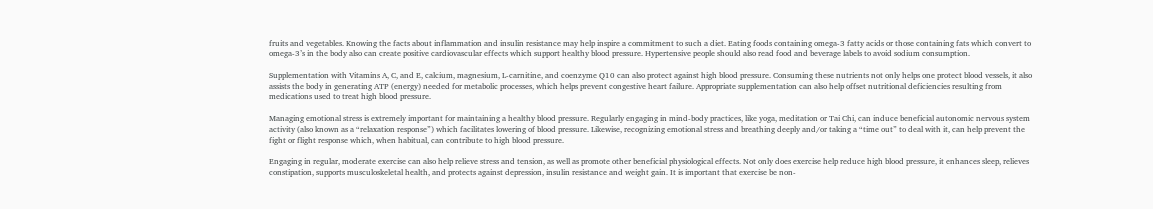fruits and vegetables. Knowing the facts about inflammation and insulin resistance may help inspire a commitment to such a diet. Eating foods containing omega-3 fatty acids or those containing fats which convert to omega-3’s in the body also can create positive cardiovascular effects which support healthy blood pressure. Hypertensive people should also read food and beverage labels to avoid sodium consumption.

Supplementation with Vitamins A, C, and E, calcium, magnesium, L-carnitine, and coenzyme Q10 can also protect against high blood pressure. Consuming these nutrients not only helps one protect blood vessels, it also assists the body in generating ATP (energy) needed for metabolic processes, which helps prevent congestive heart failure. Appropriate supplementation can also help offset nutritional deficiencies resulting from medications used to treat high blood pressure.

Managing emotional stress is extremely important for maintaining a healthy blood pressure. Regularly engaging in mind-body practices, like yoga, meditation or Tai Chi, can induce beneficial autonomic nervous system activity (also known as a “relaxation response”) which facilitates lowering of blood pressure. Likewise, recognizing emotional stress and breathing deeply and/or taking a “time out” to deal with it, can help prevent the fight or flight response which, when habitual, can contribute to high blood pressure.

Engaging in regular, moderate exercise can also help relieve stress and tension, as well as promote other beneficial physiological effects. Not only does exercise help reduce high blood pressure, it enhances sleep, relieves constipation, supports musculoskeletal health, and protects against depression, insulin resistance and weight gain. It is important that exercise be non-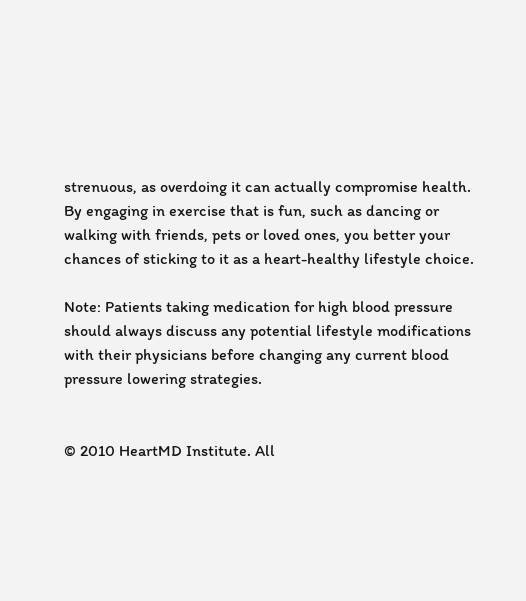strenuous, as overdoing it can actually compromise health. By engaging in exercise that is fun, such as dancing or walking with friends, pets or loved ones, you better your chances of sticking to it as a heart-healthy lifestyle choice.

Note: Patients taking medication for high blood pressure should always discuss any potential lifestyle modifications with their physicians before changing any current blood pressure lowering strategies.


© 2010 HeartMD Institute. All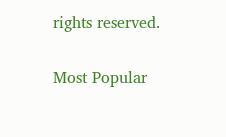rights reserved.

Most Popular